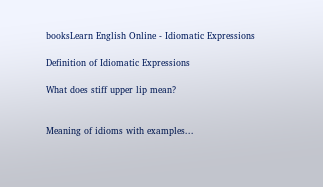booksLearn English Online - Idiomatic Expressions

Definition of Idiomatic Expressions

What does stiff upper lip mean?


Meaning of idioms with examples...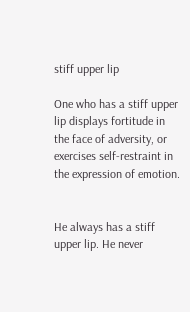stiff upper lip

One who has a stiff upper lip displays fortitude in the face of adversity, or exercises self-restraint in the expression of emotion.


He always has a stiff upper lip. He never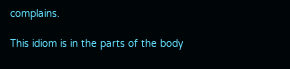complains.

This idiom is in the parts of the body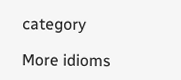category

More idioms